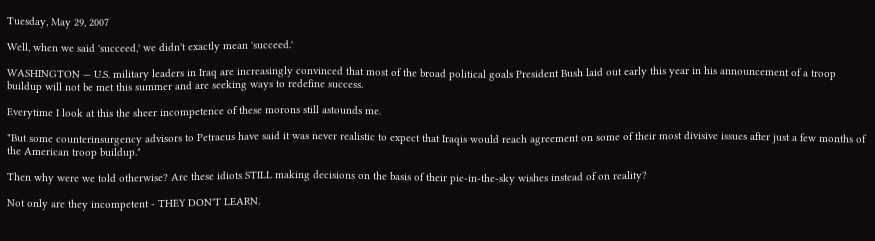Tuesday, May 29, 2007

Well, when we said 'succeed,' we didn't exactly mean 'succeed.'

WASHINGTON — U.S. military leaders in Iraq are increasingly convinced that most of the broad political goals President Bush laid out early this year in his announcement of a troop buildup will not be met this summer and are seeking ways to redefine success.

Everytime I look at this the sheer incompetence of these morons still astounds me.

"But some counterinsurgency advisors to Petraeus have said it was never realistic to expect that Iraqis would reach agreement on some of their most divisive issues after just a few months of the American troop buildup."

Then why were we told otherwise? Are these idiots STILL making decisions on the basis of their pie-in-the-sky wishes instead of on reality?

Not only are they incompetent - THEY DON'T LEARN.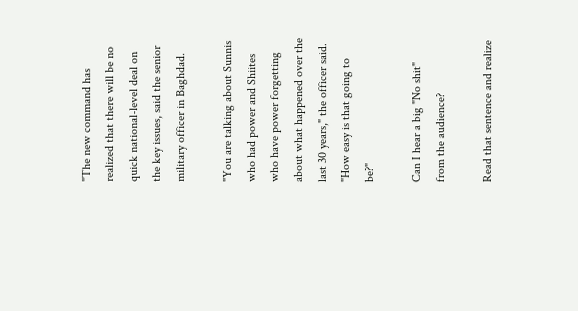"The new command has realized that there will be no quick national-level deal on the key issues, said the senior military officer in Baghdad.

"You are talking about Sunnis who had power and Shiites who have power forgetting about what happened over the last 30 years," the officer said. "How easy is that going to be?"

Can I hear a big "No shit" from the audience?

Read that sentence and realize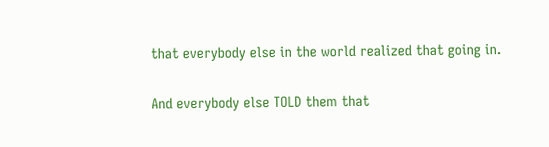that everybody else in the world realized that going in.

And everybody else TOLD them that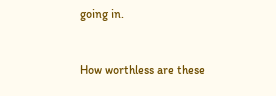going in.


How worthless are these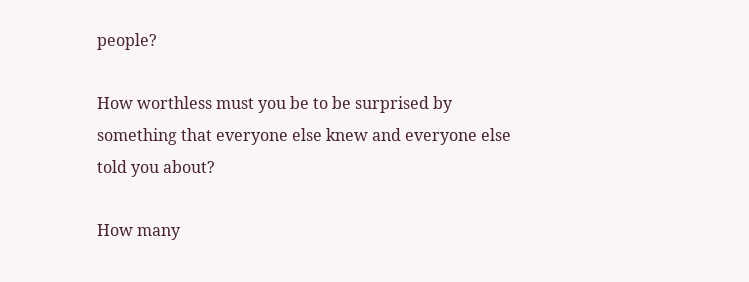people?

How worthless must you be to be surprised by something that everyone else knew and everyone else told you about?

How many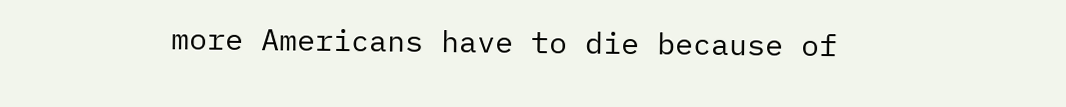more Americans have to die because of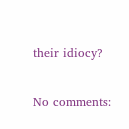their idiocy?

No comments: